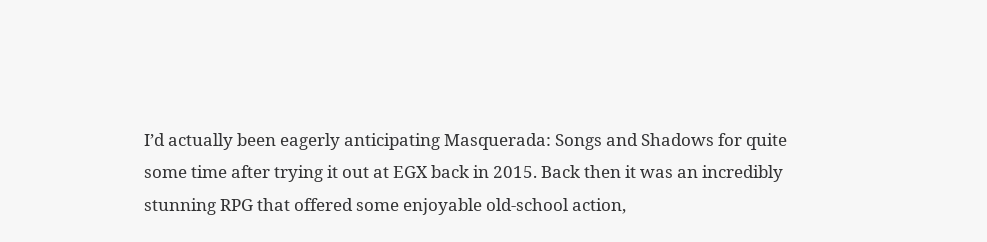I’d actually been eagerly anticipating Masquerada: Songs and Shadows for quite some time after trying it out at EGX back in 2015. Back then it was an incredibly stunning RPG that offered some enjoyable old-school action,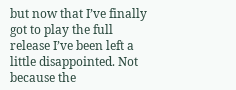but now that I’ve finally got to play the full release I’ve been left a little disappointed. Not because the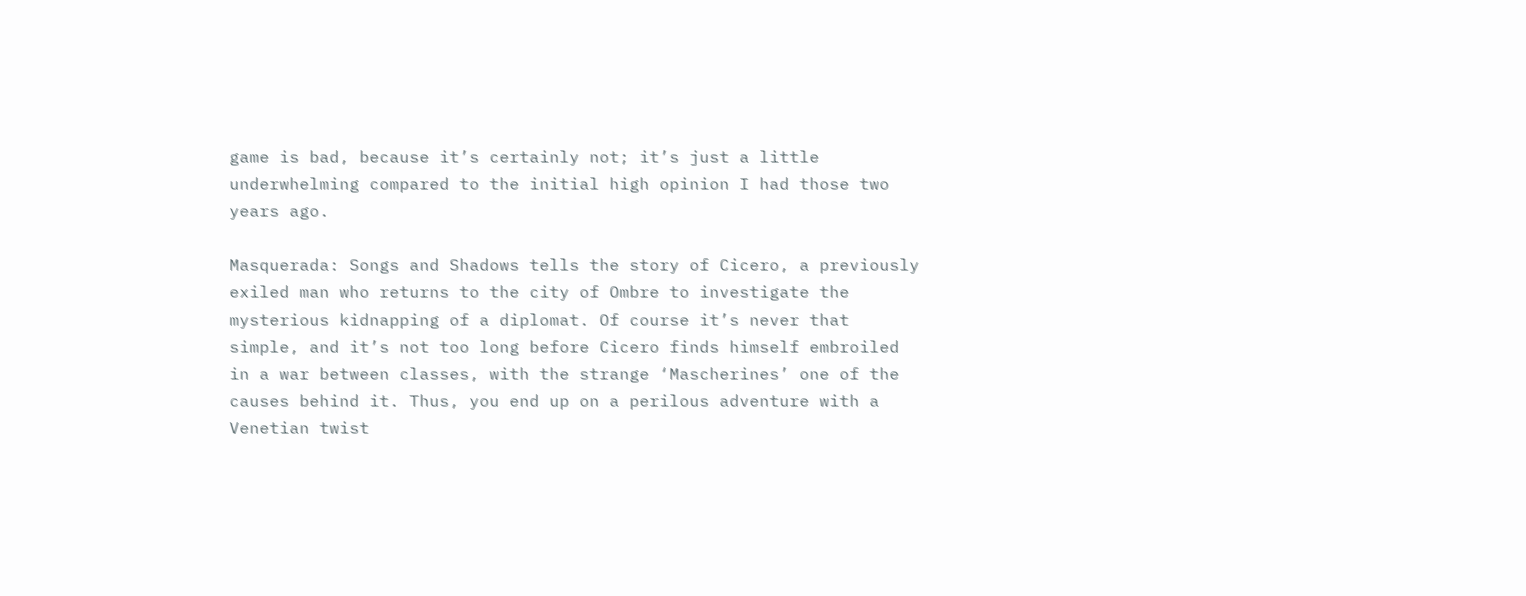game is bad, because it’s certainly not; it’s just a little underwhelming compared to the initial high opinion I had those two years ago.

Masquerada: Songs and Shadows tells the story of Cicero, a previously exiled man who returns to the city of Ombre to investigate the mysterious kidnapping of a diplomat. Of course it’s never that simple, and it’s not too long before Cicero finds himself embroiled in a war between classes, with the strange ‘Mascherines’ one of the causes behind it. Thus, you end up on a perilous adventure with a Venetian twist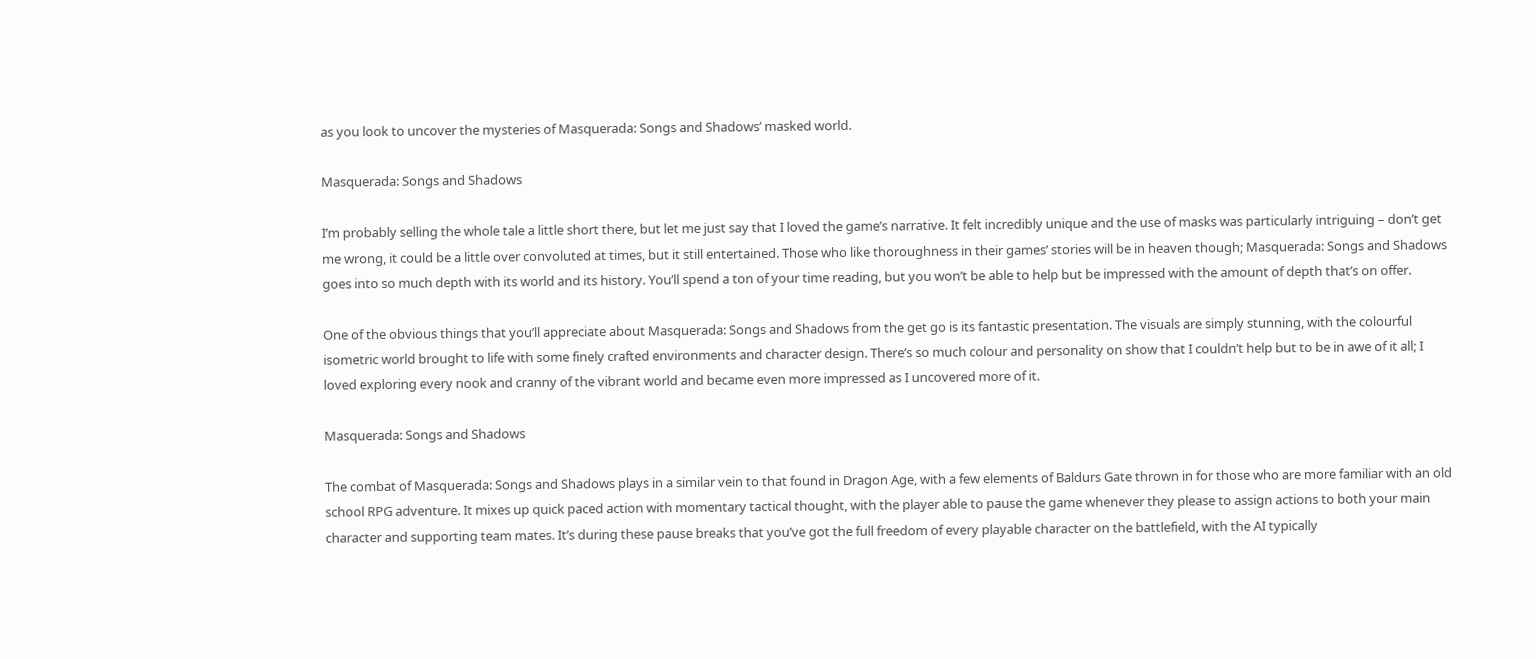as you look to uncover the mysteries of Masquerada: Songs and Shadows’ masked world.

Masquerada: Songs and Shadows

I’m probably selling the whole tale a little short there, but let me just say that I loved the game’s narrative. It felt incredibly unique and the use of masks was particularly intriguing – don’t get me wrong, it could be a little over convoluted at times, but it still entertained. Those who like thoroughness in their games’ stories will be in heaven though; Masquerada: Songs and Shadows goes into so much depth with its world and its history. You’ll spend a ton of your time reading, but you won’t be able to help but be impressed with the amount of depth that’s on offer.

One of the obvious things that you’ll appreciate about Masquerada: Songs and Shadows from the get go is its fantastic presentation. The visuals are simply stunning, with the colourful isometric world brought to life with some finely crafted environments and character design. There’s so much colour and personality on show that I couldn’t help but to be in awe of it all; I loved exploring every nook and cranny of the vibrant world and became even more impressed as I uncovered more of it.

Masquerada: Songs and Shadows

The combat of Masquerada: Songs and Shadows plays in a similar vein to that found in Dragon Age, with a few elements of Baldurs Gate thrown in for those who are more familiar with an old school RPG adventure. It mixes up quick paced action with momentary tactical thought, with the player able to pause the game whenever they please to assign actions to both your main character and supporting team mates. It’s during these pause breaks that you’ve got the full freedom of every playable character on the battlefield, with the AI typically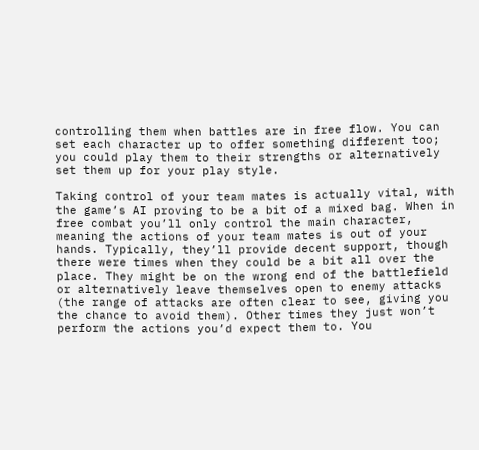controlling them when battles are in free flow. You can set each character up to offer something different too; you could play them to their strengths or alternatively set them up for your play style.

Taking control of your team mates is actually vital, with the game’s AI proving to be a bit of a mixed bag. When in free combat you’ll only control the main character, meaning the actions of your team mates is out of your hands. Typically, they’ll provide decent support, though there were times when they could be a bit all over the place. They might be on the wrong end of the battlefield or alternatively leave themselves open to enemy attacks (the range of attacks are often clear to see, giving you the chance to avoid them). Other times they just won’t perform the actions you’d expect them to. You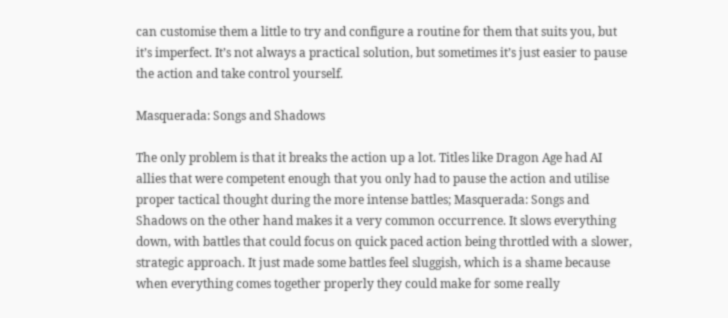can customise them a little to try and configure a routine for them that suits you, but it’s imperfect. It’s not always a practical solution, but sometimes it’s just easier to pause the action and take control yourself.

Masquerada: Songs and Shadows

The only problem is that it breaks the action up a lot. Titles like Dragon Age had AI allies that were competent enough that you only had to pause the action and utilise proper tactical thought during the more intense battles; Masquerada: Songs and Shadows on the other hand makes it a very common occurrence. It slows everything down, with battles that could focus on quick paced action being throttled with a slower, strategic approach. It just made some battles feel sluggish, which is a shame because when everything comes together properly they could make for some really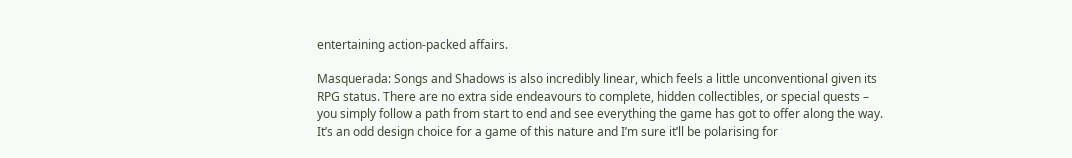entertaining action-packed affairs.

Masquerada: Songs and Shadows is also incredibly linear, which feels a little unconventional given its RPG status. There are no extra side endeavours to complete, hidden collectibles, or special quests – you simply follow a path from start to end and see everything the game has got to offer along the way. It’s an odd design choice for a game of this nature and I’m sure it’ll be polarising for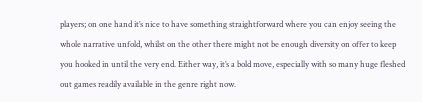players; on one hand it’s nice to have something straightforward where you can enjoy seeing the whole narrative unfold, whilst on the other there might not be enough diversity on offer to keep you hooked in until the very end. Either way, it’s a bold move, especially with so many huge fleshed out games readily available in the genre right now.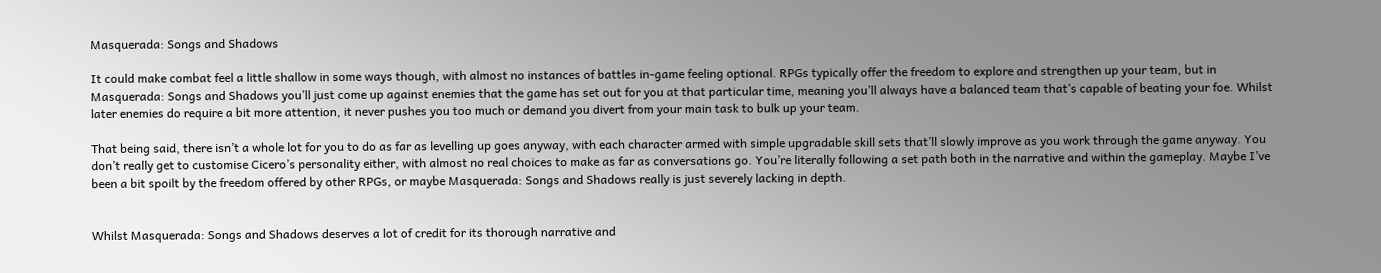Masquerada: Songs and Shadows

It could make combat feel a little shallow in some ways though, with almost no instances of battles in-game feeling optional. RPGs typically offer the freedom to explore and strengthen up your team, but in Masquerada: Songs and Shadows you’ll just come up against enemies that the game has set out for you at that particular time, meaning you’ll always have a balanced team that’s capable of beating your foe. Whilst later enemies do require a bit more attention, it never pushes you too much or demand you divert from your main task to bulk up your team.

That being said, there isn’t a whole lot for you to do as far as levelling up goes anyway, with each character armed with simple upgradable skill sets that’ll slowly improve as you work through the game anyway. You don’t really get to customise Cicero’s personality either, with almost no real choices to make as far as conversations go. You’re literally following a set path both in the narrative and within the gameplay. Maybe I’ve been a bit spoilt by the freedom offered by other RPGs, or maybe Masquerada: Songs and Shadows really is just severely lacking in depth.


Whilst Masquerada: Songs and Shadows deserves a lot of credit for its thorough narrative and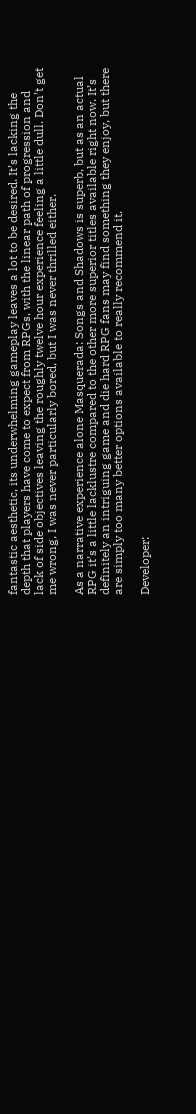fantastic aesthetic, its underwhelming gameplay leaves a lot to be desired. It’s lacking the depth that players have come to expect from RPGs, with the linear path of progression and lack of side objectives leaving the roughly twelve hour experience feeling a little dull. Don’t get me wrong, I was never particularly bored, but I was never thrilled either.

As a narrative experience alone Masquerada: Songs and Shadows is superb, but as an actual RPG it’s a little lacklustre compared to the other more superior titles available right now. It’s definitely an intriguing game and die hard RPG fans may find something they enjoy, but there are simply too many better options available to really recommend it.

Developer: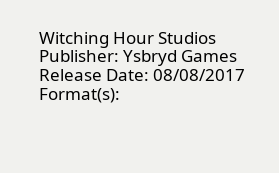Witching Hour Studios
Publisher: Ysbryd Games
Release Date: 08/08/2017
Format(s):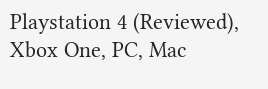Playstation 4 (Reviewed), Xbox One, PC, Mac